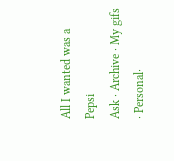All I wanted was a Pepsi
Ask · Archive · My gifs · Personal·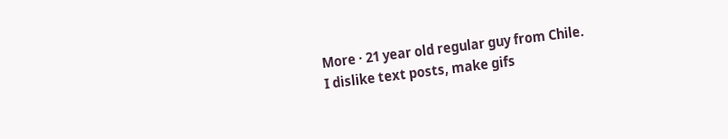More · 21 year old regular guy from Chile.
I dislike text posts, make gifs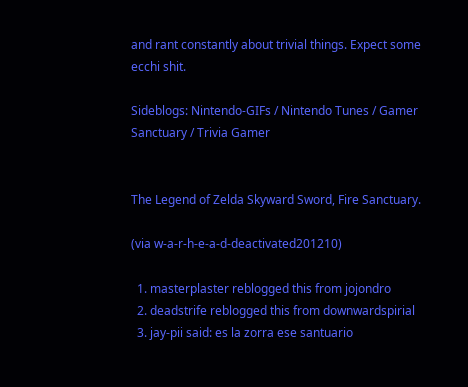and rant constantly about trivial things. Expect some ecchi shit.

Sideblogs: Nintendo-GIFs / Nintendo Tunes / Gamer Sanctuary / Trivia Gamer


The Legend of Zelda Skyward Sword, Fire Sanctuary.

(via w-a-r-h-e-a-d-deactivated201210)

  1. masterplaster reblogged this from jojondro
  2. deadstrife reblogged this from downwardspirial
  3. jay-pii said: es la zorra ese santuario